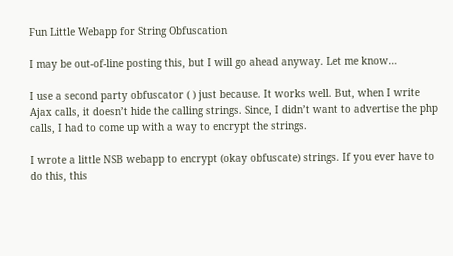Fun Little Webapp for String Obfuscation

I may be out-of-line posting this, but I will go ahead anyway. Let me know…

I use a second party obfuscator ( ) just because. It works well. But, when I write Ajax calls, it doesn’t hide the calling strings. Since, I didn’t want to advertise the php calls, I had to come up with a way to encrypt the strings.

I wrote a little NSB webapp to encrypt (okay obfuscate) strings. If you ever have to do this, this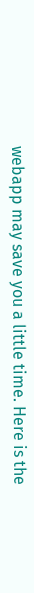webapp may save you a little time. Here is the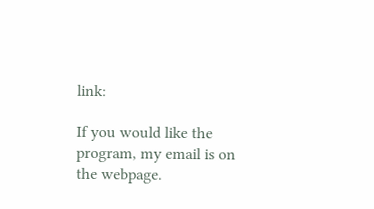link:

If you would like the program, my email is on the webpage.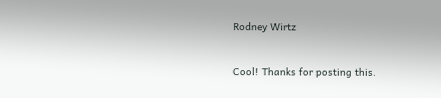Rodney Wirtz


Cool! Thanks for posting this.